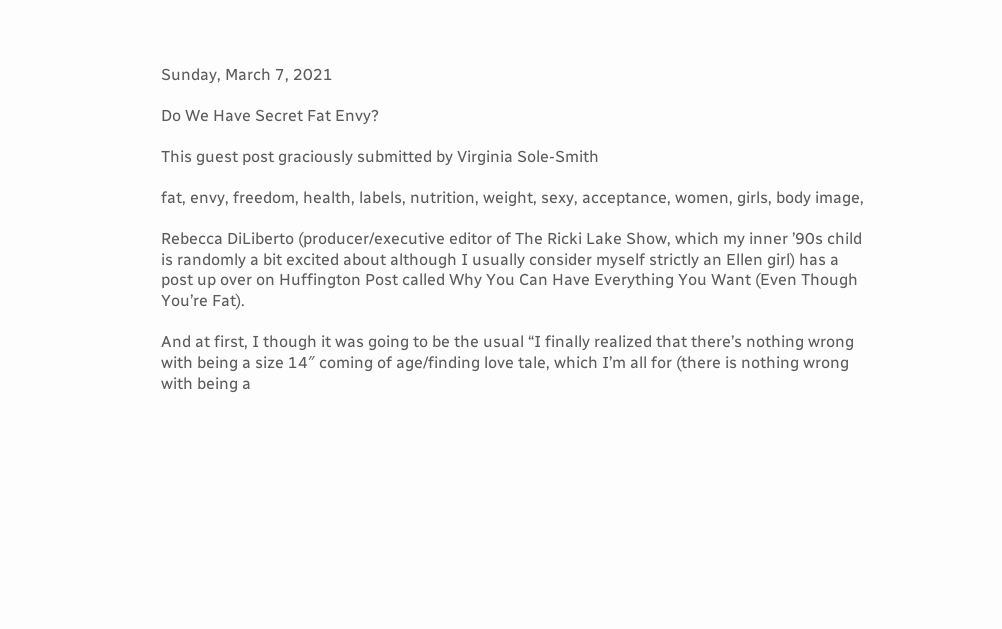Sunday, March 7, 2021

Do We Have Secret Fat Envy?

This guest post graciously submitted by Virginia Sole-Smith

fat, envy, freedom, health, labels, nutrition, weight, sexy, acceptance, women, girls, body image,

Rebecca DiLiberto (producer/executive editor of The Ricki Lake Show, which my inner ’90s child is randomly a bit excited about although I usually consider myself strictly an Ellen girl) has a post up over on Huffington Post called Why You Can Have Everything You Want (Even Though You’re Fat).

And at first, I though it was going to be the usual “I finally realized that there’s nothing wrong with being a size 14″ coming of age/finding love tale, which I’m all for (there is nothing wrong with being a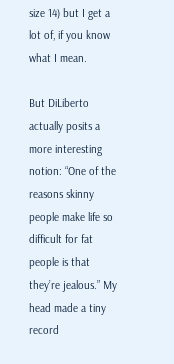size 14) but I get a lot of, if you know what I mean.

But DiLiberto actually posits a more interesting notion: “One of the reasons skinny people make life so difficult for fat people is that they’re jealous.” My head made a tiny record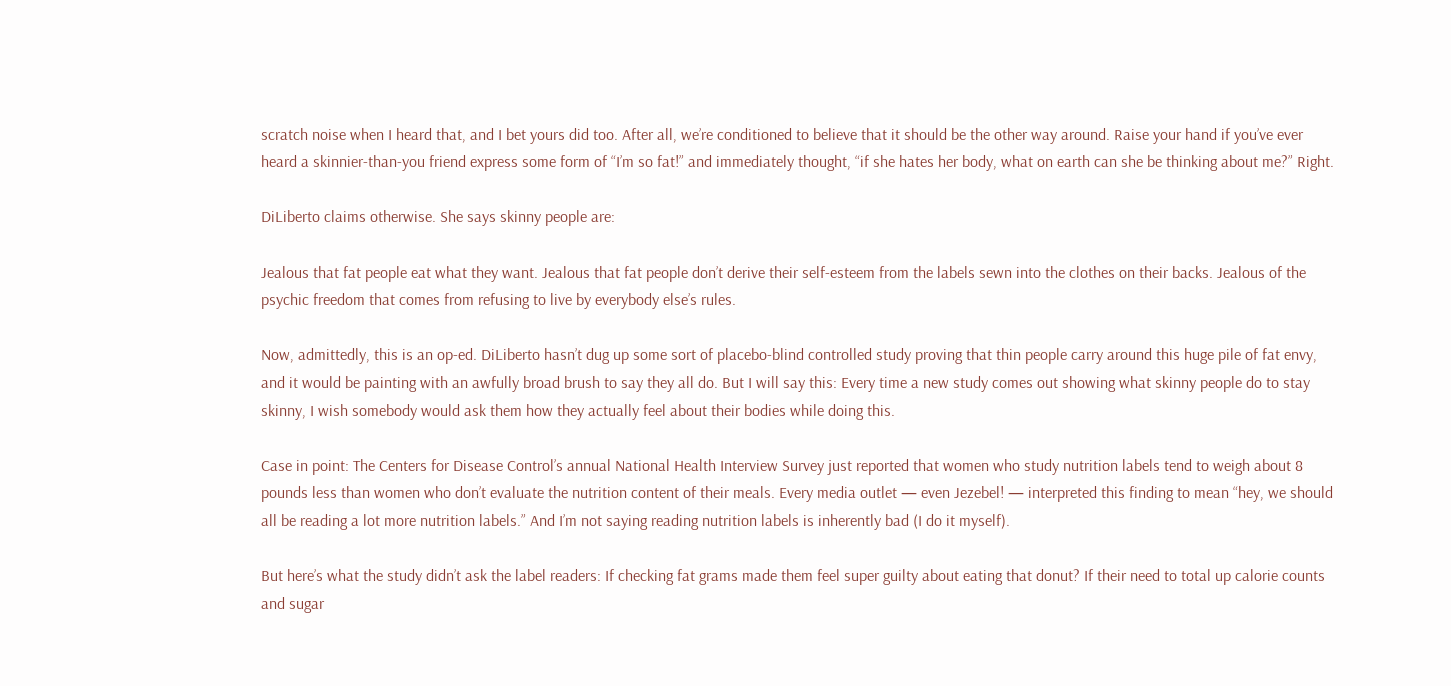scratch noise when I heard that, and I bet yours did too. After all, we’re conditioned to believe that it should be the other way around. Raise your hand if you’ve ever heard a skinnier-than-you friend express some form of “I’m so fat!” and immediately thought, “if she hates her body, what on earth can she be thinking about me?” Right.

DiLiberto claims otherwise. She says skinny people are:

Jealous that fat people eat what they want. Jealous that fat people don’t derive their self-esteem from the labels sewn into the clothes on their backs. Jealous of the psychic freedom that comes from refusing to live by everybody else’s rules.

Now, admittedly, this is an op-ed. DiLiberto hasn’t dug up some sort of placebo-blind controlled study proving that thin people carry around this huge pile of fat envy, and it would be painting with an awfully broad brush to say they all do. But I will say this: Every time a new study comes out showing what skinny people do to stay skinny, I wish somebody would ask them how they actually feel about their bodies while doing this.

Case in point: The Centers for Disease Control’s annual National Health Interview Survey just reported that women who study nutrition labels tend to weigh about 8 pounds less than women who don’t evaluate the nutrition content of their meals. Every media outlet — even Jezebel! — interpreted this finding to mean “hey, we should all be reading a lot more nutrition labels.” And I’m not saying reading nutrition labels is inherently bad (I do it myself).

But here’s what the study didn’t ask the label readers: If checking fat grams made them feel super guilty about eating that donut? If their need to total up calorie counts and sugar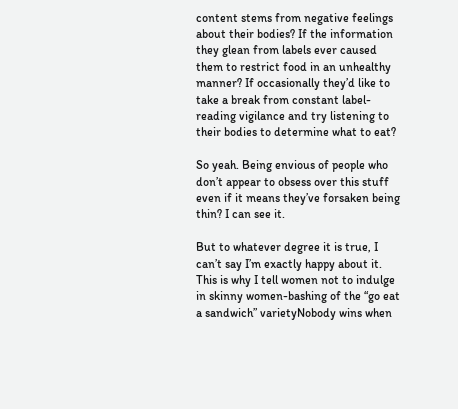content stems from negative feelings about their bodies? If the information they glean from labels ever caused them to restrict food in an unhealthy manner? If occasionally they’d like to take a break from constant label-reading vigilance and try listening to their bodies to determine what to eat?

So yeah. Being envious of people who don’t appear to obsess over this stuff even if it means they’ve forsaken being thin? I can see it.

But to whatever degree it is true, I can’t say I’m exactly happy about it. This is why I tell women not to indulge in skinny women-bashing of the “go eat a sandwich” varietyNobody wins when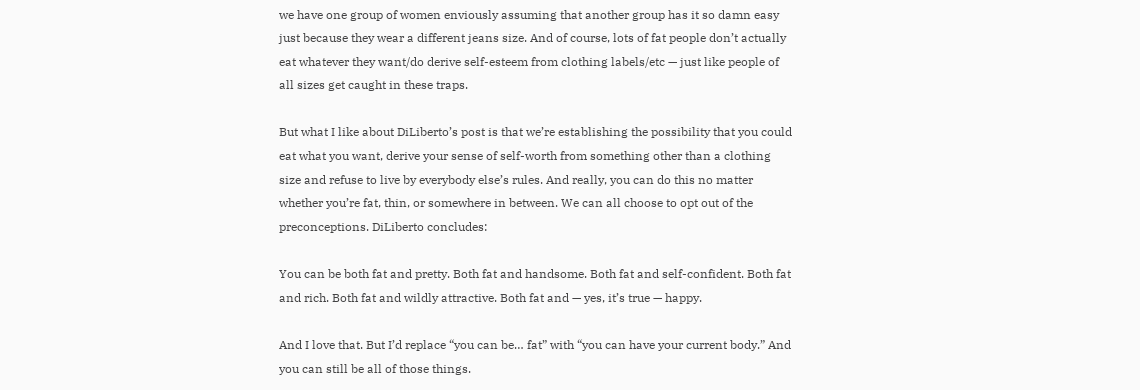we have one group of women enviously assuming that another group has it so damn easy just because they wear a different jeans size. And of course, lots of fat people don’t actually eat whatever they want/do derive self-esteem from clothing labels/etc — just like people of all sizes get caught in these traps.

But what I like about DiLiberto’s post is that we’re establishing the possibility that you could eat what you want, derive your sense of self-worth from something other than a clothing size and refuse to live by everybody else’s rules. And really, you can do this no matter whether you’re fat, thin, or somewhere in between. We can all choose to opt out of the preconceptions. DiLiberto concludes:

You can be both fat and pretty. Both fat and handsome. Both fat and self-confident. Both fat and rich. Both fat and wildly attractive. Both fat and — yes, it’s true — happy.

And I love that. But I’d replace “you can be… fat” with “you can have your current body.” And you can still be all of those things.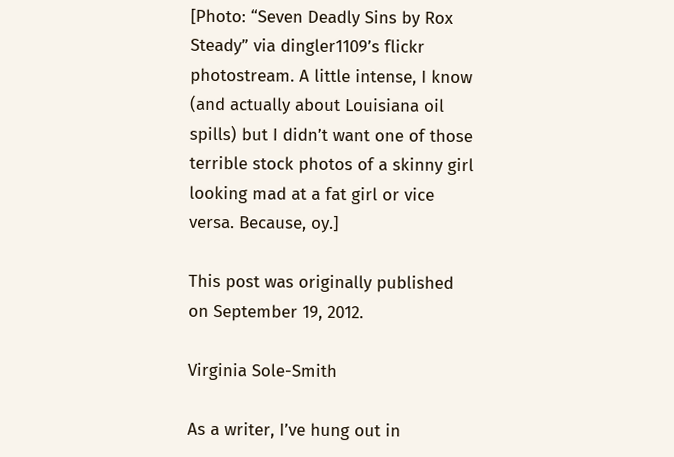[Photo: “Seven Deadly Sins by Rox Steady” via dingler1109’s flickr photostream. A little intense, I know (and actually about Louisiana oil spills) but I didn’t want one of those terrible stock photos of a skinny girl looking mad at a fat girl or vice versa. Because, oy.]

This post was originally published on September 19, 2012.

Virginia Sole-Smith

As a writer, I’ve hung out in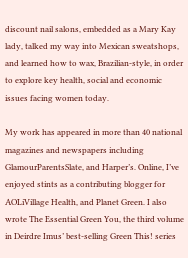discount nail salons, embedded as a Mary Kay lady, talked my way into Mexican sweatshops, and learned how to wax, Brazilian-style, in order to explore key health, social and economic issues facing women today.

My work has appeared in more than 40 national magazines and newspapers including GlamourParentsSlate, and Harper’s. Online, I’ve enjoyed stints as a contributing blogger for AOLiVillage Health, and Planet Green. I also wrote The Essential Green You, the third volume in Deirdre Imus’ best-selling Green This! series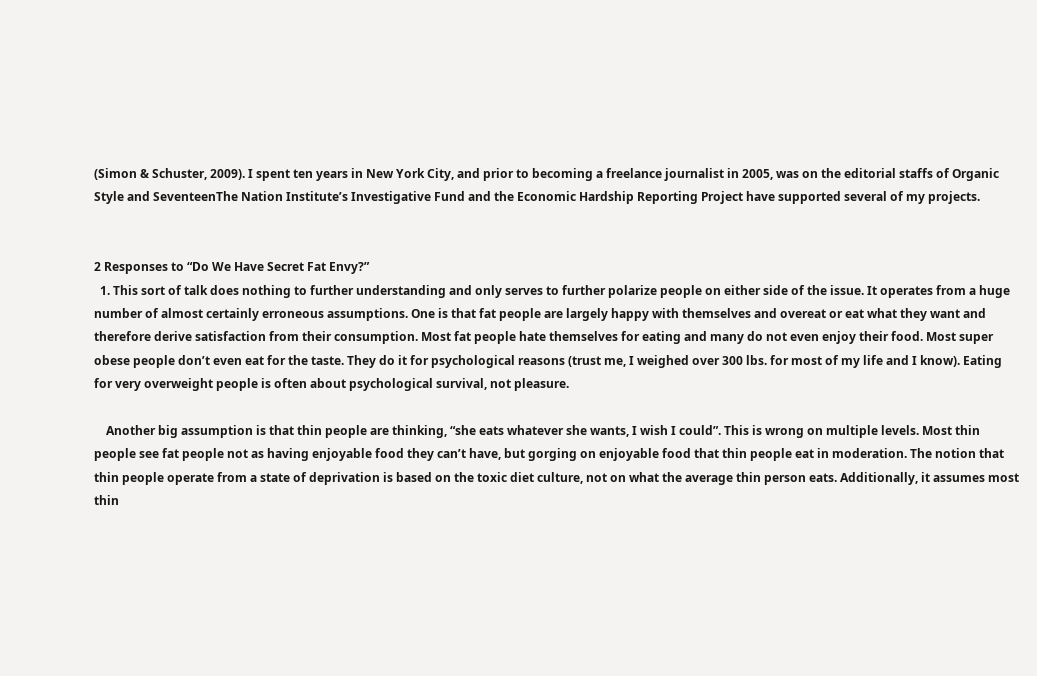(Simon & Schuster, 2009). I spent ten years in New York City, and prior to becoming a freelance journalist in 2005, was on the editorial staffs of Organic Style and SeventeenThe Nation Institute’s Investigative Fund and the Economic Hardship Reporting Project have supported several of my projects.


2 Responses to “Do We Have Secret Fat Envy?”
  1. This sort of talk does nothing to further understanding and only serves to further polarize people on either side of the issue. It operates from a huge number of almost certainly erroneous assumptions. One is that fat people are largely happy with themselves and overeat or eat what they want and therefore derive satisfaction from their consumption. Most fat people hate themselves for eating and many do not even enjoy their food. Most super obese people don’t even eat for the taste. They do it for psychological reasons (trust me, I weighed over 300 lbs. for most of my life and I know). Eating for very overweight people is often about psychological survival, not pleasure.

    Another big assumption is that thin people are thinking, “she eats whatever she wants, I wish I could”. This is wrong on multiple levels. Most thin people see fat people not as having enjoyable food they can’t have, but gorging on enjoyable food that thin people eat in moderation. The notion that thin people operate from a state of deprivation is based on the toxic diet culture, not on what the average thin person eats. Additionally, it assumes most thin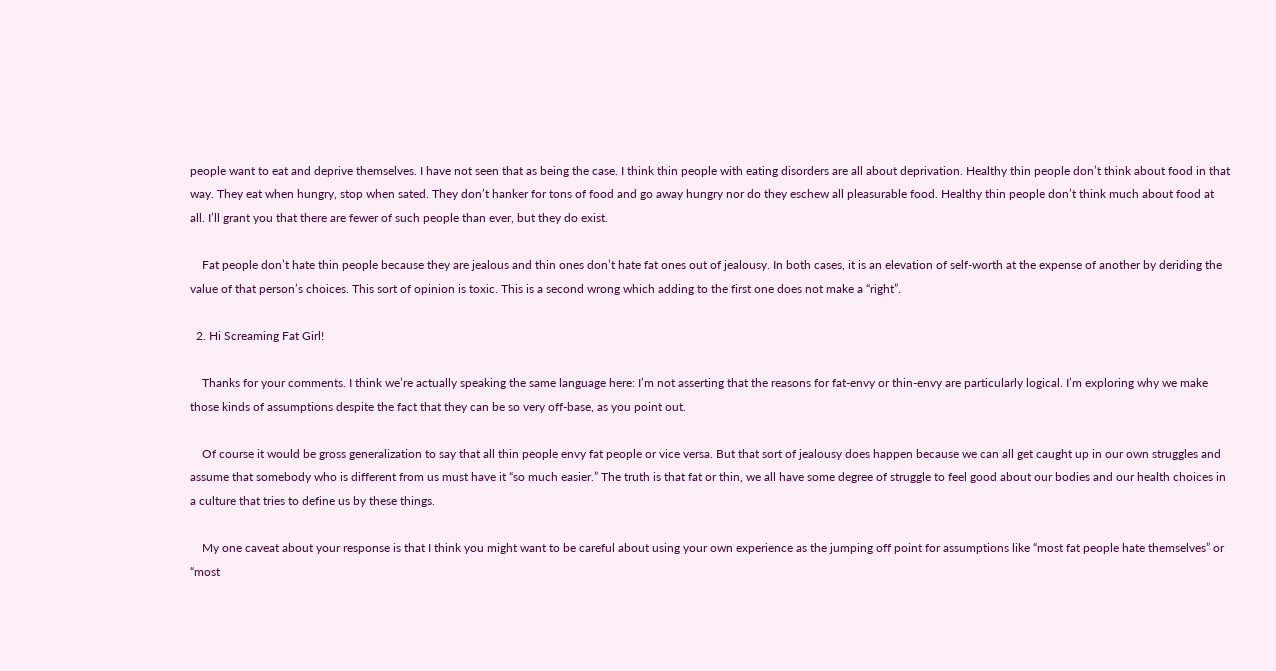people want to eat and deprive themselves. I have not seen that as being the case. I think thin people with eating disorders are all about deprivation. Healthy thin people don’t think about food in that way. They eat when hungry, stop when sated. They don’t hanker for tons of food and go away hungry nor do they eschew all pleasurable food. Healthy thin people don’t think much about food at all. I’ll grant you that there are fewer of such people than ever, but they do exist.

    Fat people don’t hate thin people because they are jealous and thin ones don’t hate fat ones out of jealousy. In both cases, it is an elevation of self-worth at the expense of another by deriding the value of that person’s choices. This sort of opinion is toxic. This is a second wrong which adding to the first one does not make a “right”.

  2. Hi Screaming Fat Girl!

    Thanks for your comments. I think we’re actually speaking the same language here: I’m not asserting that the reasons for fat-envy or thin-envy are particularly logical. I’m exploring why we make those kinds of assumptions despite the fact that they can be so very off-base, as you point out.

    Of course it would be gross generalization to say that all thin people envy fat people or vice versa. But that sort of jealousy does happen because we can all get caught up in our own struggles and assume that somebody who is different from us must have it “so much easier.” The truth is that fat or thin, we all have some degree of struggle to feel good about our bodies and our health choices in a culture that tries to define us by these things.

    My one caveat about your response is that I think you might want to be careful about using your own experience as the jumping off point for assumptions like “most fat people hate themselves” or “most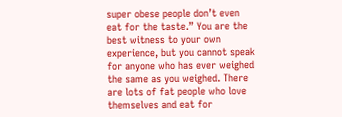super obese people don’t even eat for the taste.” You are the best witness to your own experience, but you cannot speak for anyone who has ever weighed the same as you weighed. There are lots of fat people who love themselves and eat for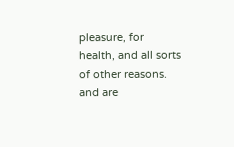pleasure, for health, and all sorts of other reasons. and are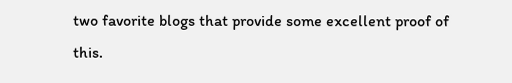two favorite blogs that provide some excellent proof of this.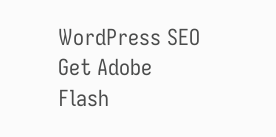WordPress SEO
Get Adobe Flash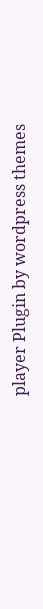player Plugin by wordpress themes